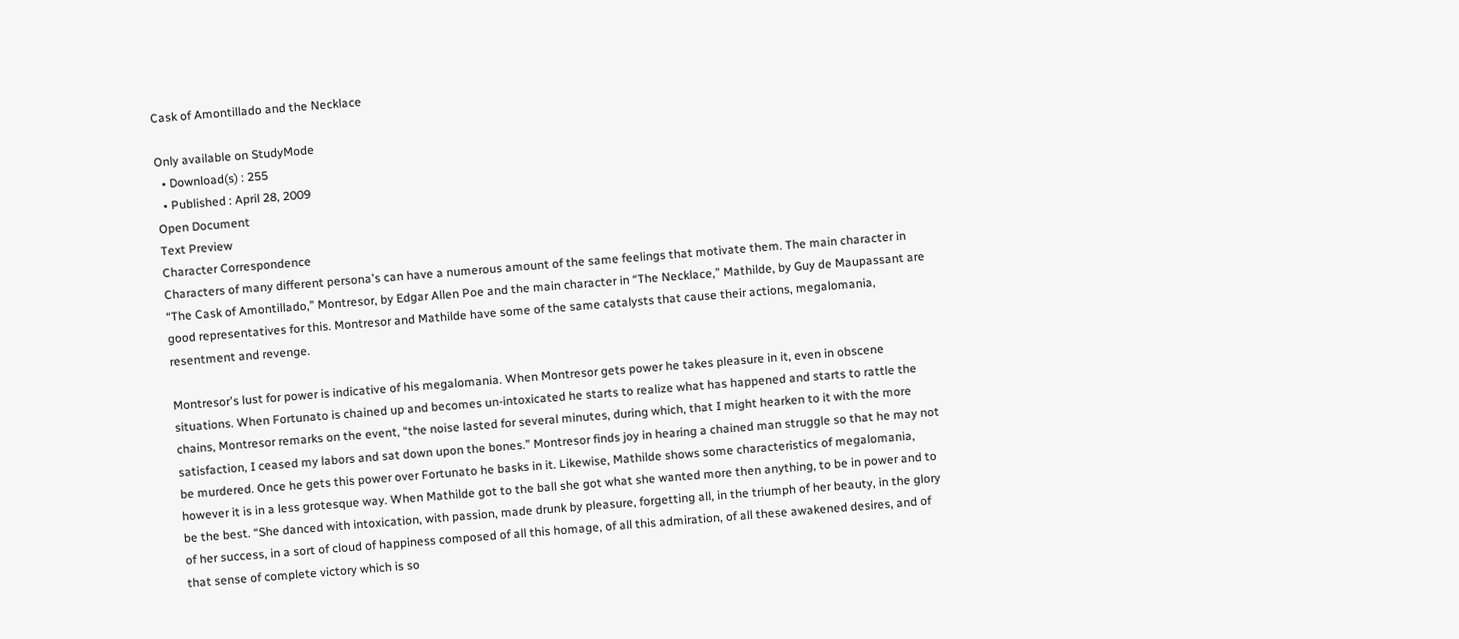Cask of Amontillado and the Necklace

Only available on StudyMode
  • Download(s) : 255
  • Published : April 28, 2009
Open Document
Text Preview
Character Correspondence
Characters of many different persona's can have a numerous amount of the same feelings that motivate them. The main character in “The Cask of Amontillado,” Montresor, by Edgar Allen Poe and the main character in “The Necklace,” Mathilde, by Guy de Maupassant are good representatives for this. Montresor and Mathilde have some of the same catalysts that cause their actions, megalomania, resentment and revenge.

Montresor's lust for power is indicative of his megalomania. When Montresor gets power he takes pleasure in it, even in obscene situations. When Fortunato is chained up and becomes un-intoxicated he starts to realize what has happened and starts to rattle the chains, Montresor remarks on the event, “the noise lasted for several minutes, during which, that I might hearken to it with the more satisfaction, I ceased my labors and sat down upon the bones.” Montresor finds joy in hearing a chained man struggle so that he may not be murdered. Once he gets this power over Fortunato he basks in it. Likewise, Mathilde shows some characteristics of megalomania, however it is in a less grotesque way. When Mathilde got to the ball she got what she wanted more then anything, to be in power and to be the best. “She danced with intoxication, with passion, made drunk by pleasure, forgetting all, in the triumph of her beauty, in the glory of her success, in a sort of cloud of happiness composed of all this homage, of all this admiration, of all these awakened desires, and of that sense of complete victory which is so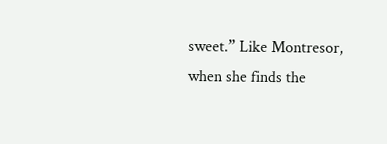sweet.” Like Montresor, when she finds the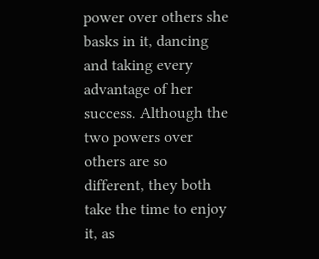power over others she basks in it, dancing and taking every advantage of her success. Although the two powers over others are so different, they both take the time to enjoy it, as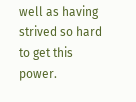well as having strived so hard to get this power.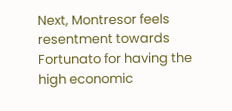Next, Montresor feels resentment towards Fortunato for having the high economic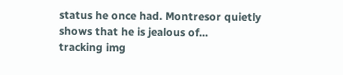status he once had. Montresor quietly shows that he is jealous of...
tracking img